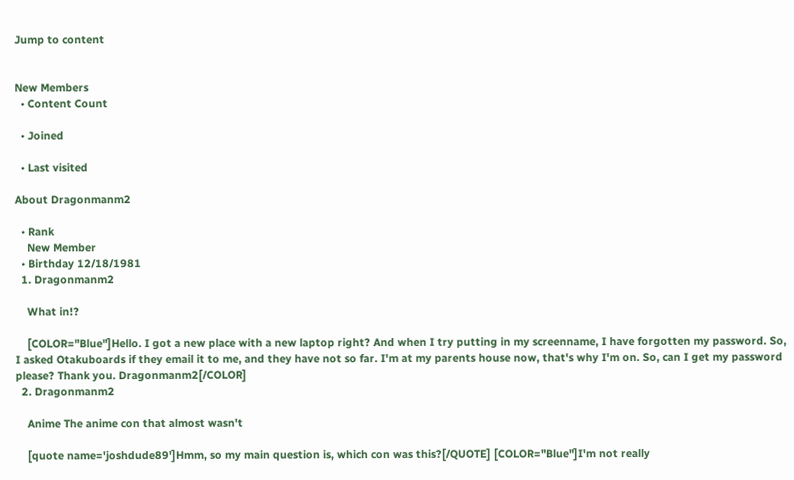Jump to content


New Members
  • Content Count

  • Joined

  • Last visited

About Dragonmanm2

  • Rank
    New Member
  • Birthday 12/18/1981
  1. Dragonmanm2

    What in!?

    [COLOR="Blue"]Hello. I got a new place with a new laptop right? And when I try putting in my screenname, I have forgotten my password. So, I asked Otakuboards if they email it to me, and they have not so far. I'm at my parents house now, that's why I'm on. So, can I get my password please? Thank you. Dragonmanm2[/COLOR]
  2. Dragonmanm2

    Anime The anime con that almost wasn't

    [quote name='joshdude89']Hmm, so my main question is, which con was this?[/QUOTE] [COLOR="Blue"]I'm not really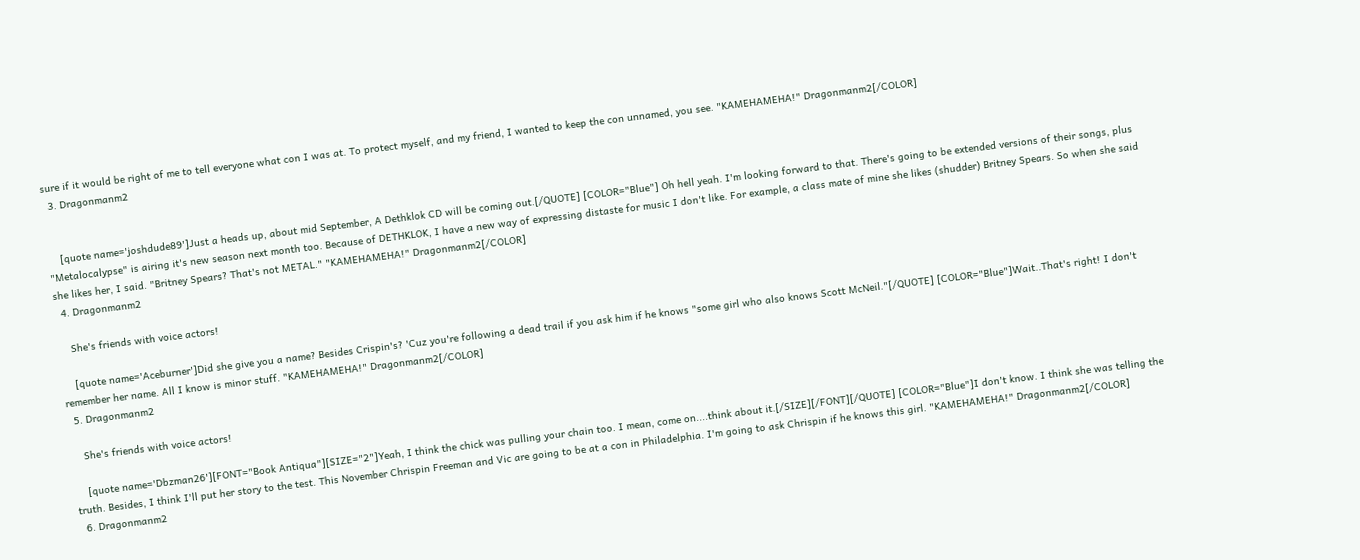sure if it would be right of me to tell everyone what con I was at. To protect myself, and my friend, I wanted to keep the con unnamed, you see. "KAMEHAMEHA!" Dragonmanm2[/COLOR]
  3. Dragonmanm2


    [quote name='joshdude89']Just a heads up, about mid September, A Dethklok CD will be coming out.[/QUOTE] [COLOR="Blue"] Oh hell yeah. I'm looking forward to that. There's going to be extended versions of their songs, plus "Metalocalypse" is airing it's new season next month too. Because of DETHKLOK, I have a new way of expressing distaste for music I don't like. For example, a class mate of mine she likes (shudder) Britney Spears. So when she said she likes her, I said. "Britney Spears? That's not METAL." "KAMEHAMEHA!" Dragonmanm2[/COLOR]
  4. Dragonmanm2

    She's friends with voice actors!

    [quote name='Aceburner']Did she give you a name? Besides Crispin's? 'Cuz you're following a dead trail if you ask him if he knows "some girl who also knows Scott McNeil."[/QUOTE] [COLOR="Blue"]Wait..That's right! I don't remember her name. All I know is minor stuff. "KAMEHAMEHA!" Dragonmanm2[/COLOR]
  5. Dragonmanm2

    She's friends with voice actors!

    [quote name='Dbzman26'][FONT="Book Antiqua"][SIZE="2"]Yeah, I think the chick was pulling your chain too. I mean, come on....think about it.[/SIZE][/FONT][/QUOTE] [COLOR="Blue"]I don't know. I think she was telling the truth. Besides, I think I'll put her story to the test. This November Chrispin Freeman and Vic are going to be at a con in Philadelphia. I'm going to ask Chrispin if he knows this girl. "KAMEHAMEHA!" Dragonmanm2[/COLOR]
  6. Dragonmanm2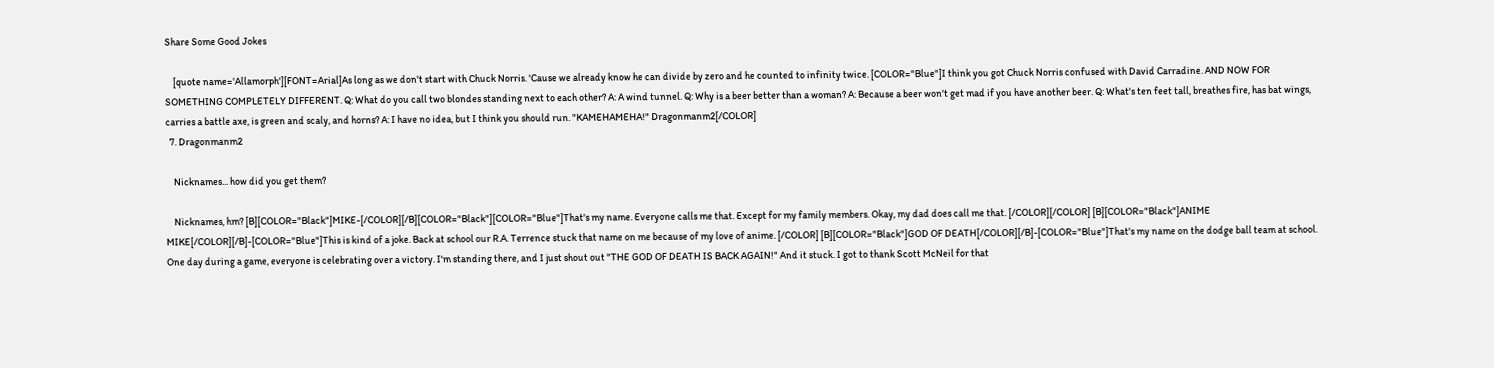Share Some Good Jokes

    [quote name='Allamorph'][FONT=Arial]As long as we don't start with Chuck Norris. 'Cause we already know he can divide by zero and he counted to infinity twice. [COLOR="Blue"]I think you got Chuck Norris confused with David Carradine. AND NOW FOR SOMETHING COMPLETELY DIFFERENT. Q: What do you call two blondes standing next to each other? A: A wind tunnel. Q: Why is a beer better than a woman? A: Because a beer won't get mad if you have another beer. Q: What's ten feet tall, breathes fire, has bat wings, carries a battle axe, is green and scaly, and horns? A: I have no idea, but I think you should run. "KAMEHAMEHA!" Dragonmanm2[/COLOR]
  7. Dragonmanm2

    Nicknames... how did you get them?

    Nicknames, hm? [B][COLOR="Black"]MIKE-[/COLOR][/B][COLOR="Black"][COLOR="Blue"]That's my name. Everyone calls me that. Except for my family members. Okay, my dad does call me that. [/COLOR][/COLOR] [B][COLOR="Black"]ANIME MIKE[/COLOR][/B]-[COLOR="Blue"]This is kind of a joke. Back at school our R.A. Terrence stuck that name on me because of my love of anime. [/COLOR] [B][COLOR="Black"]GOD OF DEATH[/COLOR][/B]-[COLOR="Blue"]That's my name on the dodge ball team at school. One day during a game, everyone is celebrating over a victory. I'm standing there, and I just shout out "THE GOD OF DEATH IS BACK AGAIN!" And it stuck. I got to thank Scott McNeil for that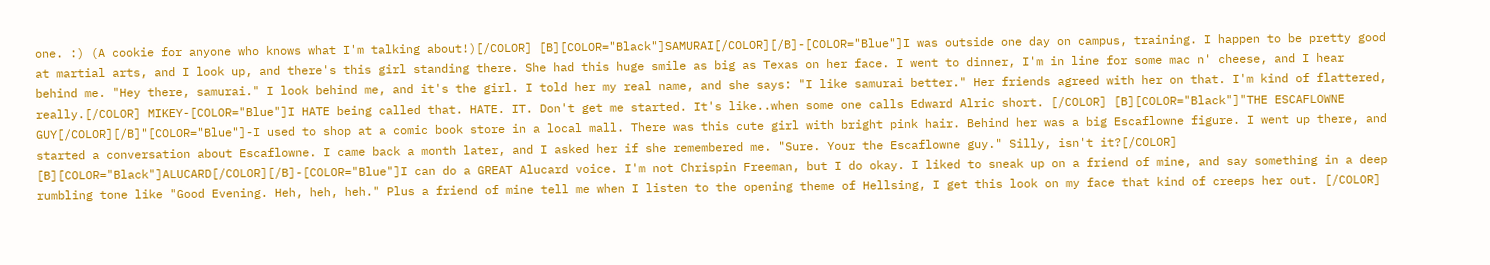one. :) (A cookie for anyone who knows what I'm talking about!)[/COLOR] [B][COLOR="Black"]SAMURAI[/COLOR][/B]-[COLOR="Blue"]I was outside one day on campus, training. I happen to be pretty good at martial arts, and I look up, and there's this girl standing there. She had this huge smile as big as Texas on her face. I went to dinner, I'm in line for some mac n' cheese, and I hear behind me. "Hey there, samurai." I look behind me, and it's the girl. I told her my real name, and she says: "I like samurai better." Her friends agreed with her on that. I'm kind of flattered, really.[/COLOR] MIKEY-[COLOR="Blue"]I HATE being called that. HATE. IT. Don't get me started. It's like..when some one calls Edward Alric short. [/COLOR] [B][COLOR="Black"]"THE ESCAFLOWNE GUY[/COLOR][/B]"[COLOR="Blue"]-I used to shop at a comic book store in a local mall. There was this cute girl with bright pink hair. Behind her was a big Escaflowne figure. I went up there, and started a conversation about Escaflowne. I came back a month later, and I asked her if she remembered me. "Sure. Your the Escaflowne guy." Silly, isn't it?[/COLOR] [B][COLOR="Black"]ALUCARD[/COLOR][/B]-[COLOR="Blue"]I can do a GREAT Alucard voice. I'm not Chrispin Freeman, but I do okay. I liked to sneak up on a friend of mine, and say something in a deep rumbling tone like "Good Evening. Heh, heh, heh." Plus a friend of mine tell me when I listen to the opening theme of Hellsing, I get this look on my face that kind of creeps her out. [/COLOR]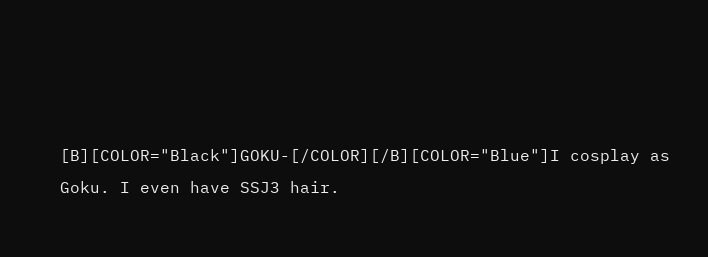[B][COLOR="Black"]GOKU-[/COLOR][/B][COLOR="Blue"]I cosplay as Goku. I even have SSJ3 hair.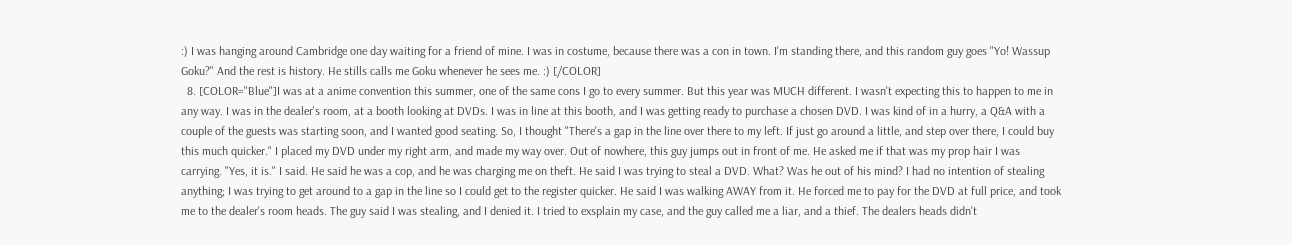:) I was hanging around Cambridge one day waiting for a friend of mine. I was in costume, because there was a con in town. I'm standing there, and this random guy goes "Yo! Wassup Goku?" And the rest is history. He stills calls me Goku whenever he sees me. :) [/COLOR]
  8. [COLOR="Blue"]I was at a anime convention this summer, one of the same cons I go to every summer. But this year was MUCH different. I wasn't expecting this to happen to me in any way. I was in the dealer's room, at a booth looking at DVDs. I was in line at this booth, and I was getting ready to purchase a chosen DVD. I was kind of in a hurry, a Q&A with a couple of the guests was starting soon, and I wanted good seating. So, I thought "There's a gap in the line over there to my left. If just go around a little, and step over there, I could buy this much quicker." I placed my DVD under my right arm, and made my way over. Out of nowhere, this guy jumps out in front of me. He asked me if that was my prop hair I was carrying. "Yes, it is." I said. He said he was a cop, and he was charging me on theft. He said I was trying to steal a DVD. What? Was he out of his mind? I had no intention of stealing anything; I was trying to get around to a gap in the line so I could get to the register quicker. He said I was walking AWAY from it. He forced me to pay for the DVD at full price, and took me to the dealer's room heads. The guy said I was stealing, and I denied it. I tried to exsplain my case, and the guy called me a liar, and a thief. The dealers heads didn't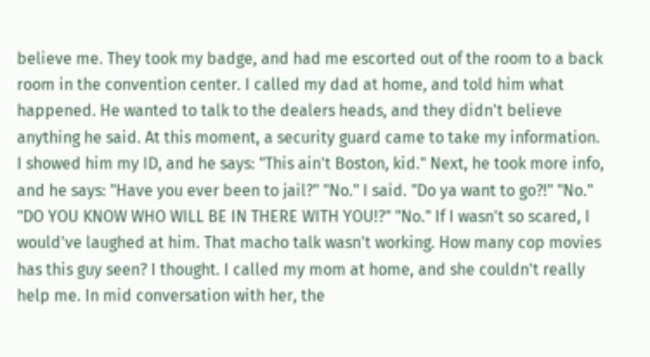believe me. They took my badge, and had me escorted out of the room to a back room in the convention center. I called my dad at home, and told him what happened. He wanted to talk to the dealers heads, and they didn't believe anything he said. At this moment, a security guard came to take my information. I showed him my ID, and he says: "This ain't Boston, kid." Next, he took more info, and he says: "Have you ever been to jail?" "No." I said. "Do ya want to go?!" "No." "DO YOU KNOW WHO WILL BE IN THERE WITH YOU!?" "No." If I wasn't so scared, I would've laughed at him. That macho talk wasn't working. How many cop movies has this guy seen? I thought. I called my mom at home, and she couldn't really help me. In mid conversation with her, the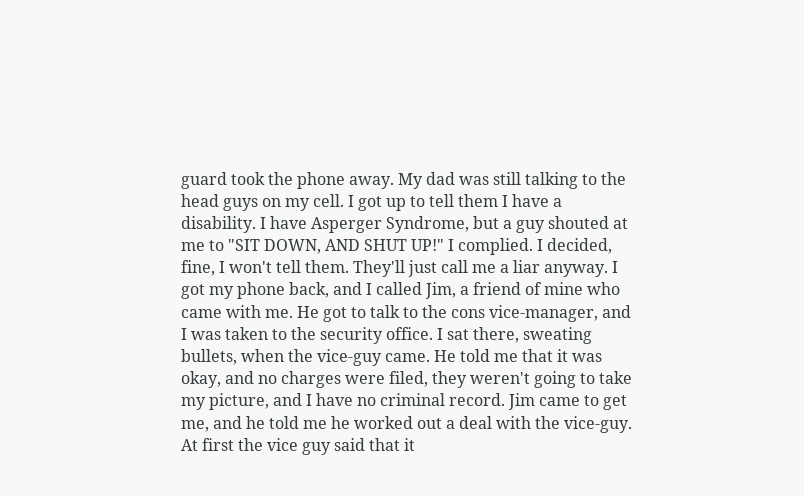guard took the phone away. My dad was still talking to the head guys on my cell. I got up to tell them I have a disability. I have Asperger Syndrome, but a guy shouted at me to "SIT DOWN, AND SHUT UP!" I complied. I decided, fine, I won't tell them. They'll just call me a liar anyway. I got my phone back, and I called Jim, a friend of mine who came with me. He got to talk to the cons vice-manager, and I was taken to the security office. I sat there, sweating bullets, when the vice-guy came. He told me that it was okay, and no charges were filed, they weren't going to take my picture, and I have no criminal record. Jim came to get me, and he told me he worked out a deal with the vice-guy. At first the vice guy said that it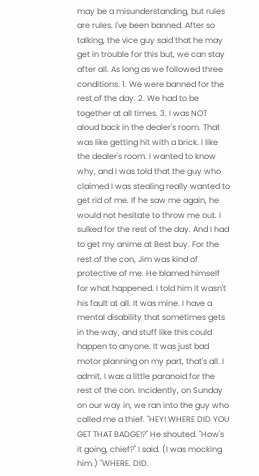may be a misunderstanding, but rules are rules. I've been banned. After so talking, the vice guy said that he may get in trouble for this but, we can stay after all. As long as we followed three conditions. 1. We were banned for the rest of the day. 2. We had to be together at all times. 3. I was NOT aloud back in the dealer's room. That was like getting hit with a brick. I like the dealer's room. I wanted to know why, and I was told that the guy who claimed I was stealing really wanted to get rid of me. If he saw me again, he would not hesitate to throw me out. I sulked for the rest of the day. And I had to get my anime at Best buy. For the rest of the con, Jim was kind of protective of me. He blamed himself for what happened. I told him it wasn't his fault at all. It was mine. I have a mental disability that sometimes gets in the way, and stuff like this could happen to anyone. It was just bad motor planning on my part, that's all. I admit, I was a little paranoid for the rest of the con. Incidently, on Sunday on our way in, we ran into the guy who called me a thief. "HEY! WHERE DID YOU GET THAT BADGE!?" He shouted. "How's it going, chief?" I said. (I was mocking him.) "WHERE. DID.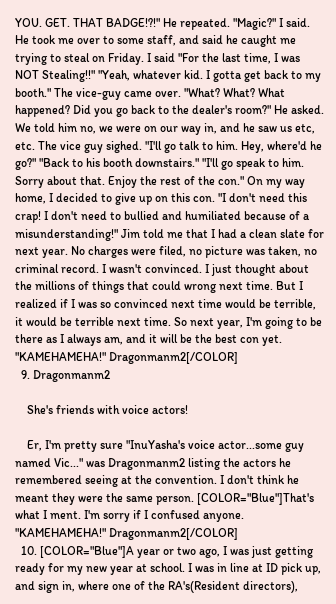YOU. GET. THAT BADGE!?!" He repeated. "Magic?" I said. He took me over to some staff, and said he caught me trying to steal on Friday. I said "For the last time, I was NOT Stealing!!" "Yeah, whatever kid. I gotta get back to my booth." The vice-guy came over. "What? What? What happened? Did you go back to the dealer's room?" He asked. We told him no, we were on our way in, and he saw us etc, etc. The vice guy sighed. "I'll go talk to him. Hey, where'd he go?" "Back to his booth downstairs." "I'll go speak to him. Sorry about that. Enjoy the rest of the con." On my way home, I decided to give up on this con. "I don't need this crap! I don't need to bullied and humiliated because of a misunderstanding!" Jim told me that I had a clean slate for next year. No charges were filed, no picture was taken, no criminal record. I wasn't convinced. I just thought about the millions of things that could wrong next time. But I realized if I was so convinced next time would be terrible, it would be terrible next time. So next year, I'm going to be there as I always am, and it will be the best con yet. "KAMEHAMEHA!" Dragonmanm2[/COLOR]
  9. Dragonmanm2

    She's friends with voice actors!

    Er, I'm pretty sure "InuYasha's voice actor...some guy named Vic..." was Dragonmanm2 listing the actors he remembered seeing at the convention. I don't think he meant they were the same person. [COLOR="Blue"]That's what I ment. I'm sorry if I confused anyone. "KAMEHAMEHA!" Dragonmanm2[/COLOR]
  10. [COLOR="Blue"]A year or two ago, I was just getting ready for my new year at school. I was in line at ID pick up, and sign in, where one of the RA's(Resident directors),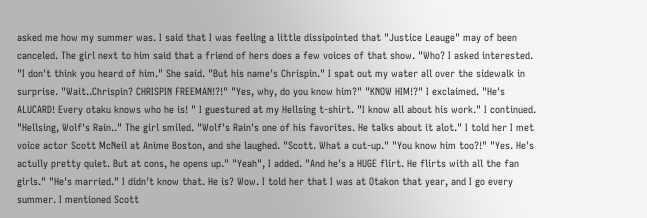asked me how my summer was. I said that I was feeling a little dissipointed that "Justice Leauge" may of been canceled. The girl next to him said that a friend of hers does a few voices of that show. "Who? I asked interested. "I don't think you heard of him." She said. "But his name's Chrispin." I spat out my water all over the sidewalk in surprise. "Wait..Chrispin? CHRISPIN FREEMAN!?!" "Yes, why, do you know him?" "KNOW HIM!?" I exclaimed. "He's ALUCARD! Every otaku knows who he is! " I guestured at my Hellsing t-shirt. "I know all about his work." I continued. "Hellsing, Wolf's Rain.." The girl smiled. "Wolf's Rain's one of his favorites. He talks about it alot." I told her I met voice actor Scott McNeil at Anime Boston, and she laughed. "Scott. What a cut-up." "You know him too?!" "Yes. He's actully pretty quiet. But at cons, he opens up." "Yeah", I added. "And he's a HUGE flirt. He flirts with all the fan girls." "He's married." I didn't know that. He is? Wow. I told her that I was at Otakon that year, and I go every summer. I mentioned Scott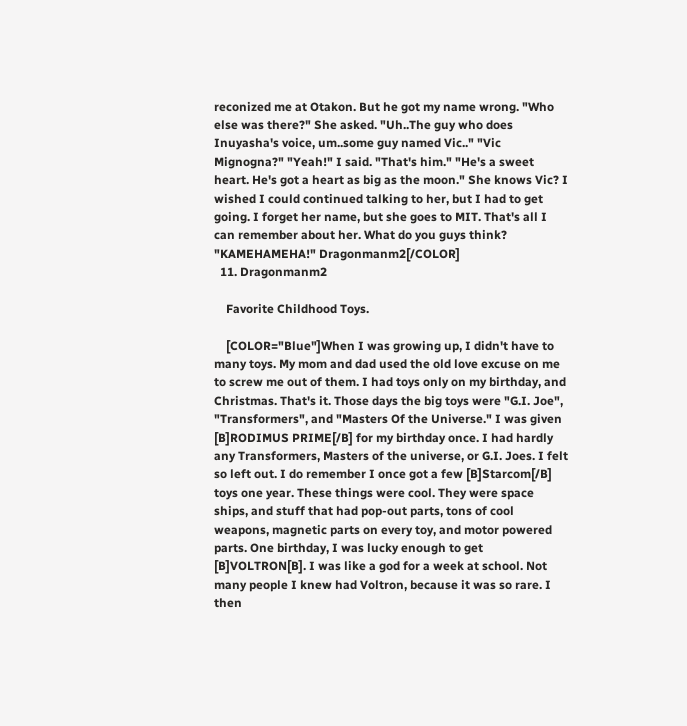reconized me at Otakon. But he got my name wrong. "Who else was there?" She asked. "Uh..The guy who does Inuyasha's voice, um..some guy named Vic.." "Vic Mignogna?" "Yeah!" I said. "That's him." "He's a sweet heart. He's got a heart as big as the moon." She knows Vic? I wished I could continued talking to her, but I had to get going. I forget her name, but she goes to MIT. That's all I can remember about her. What do you guys think? "KAMEHAMEHA!" Dragonmanm2[/COLOR]
  11. Dragonmanm2

    Favorite Childhood Toys.

    [COLOR="Blue"]When I was growing up, I didn't have to many toys. My mom and dad used the old love excuse on me to screw me out of them. I had toys only on my birthday, and Christmas. That's it. Those days the big toys were "G.I. Joe", "Transformers", and "Masters Of the Universe." I was given [B]RODIMUS PRIME[/B] for my birthday once. I had hardly any Transformers, Masters of the universe, or G.I. Joes. I felt so left out. I do remember I once got a few [B]Starcom[/B] toys one year. These things were cool. They were space ships, and stuff that had pop-out parts, tons of cool weapons, magnetic parts on every toy, and motor powered parts. One birthday, I was lucky enough to get [B]VOLTRON[B]. I was like a god for a week at school. Not many people I knew had Voltron, because it was so rare. I then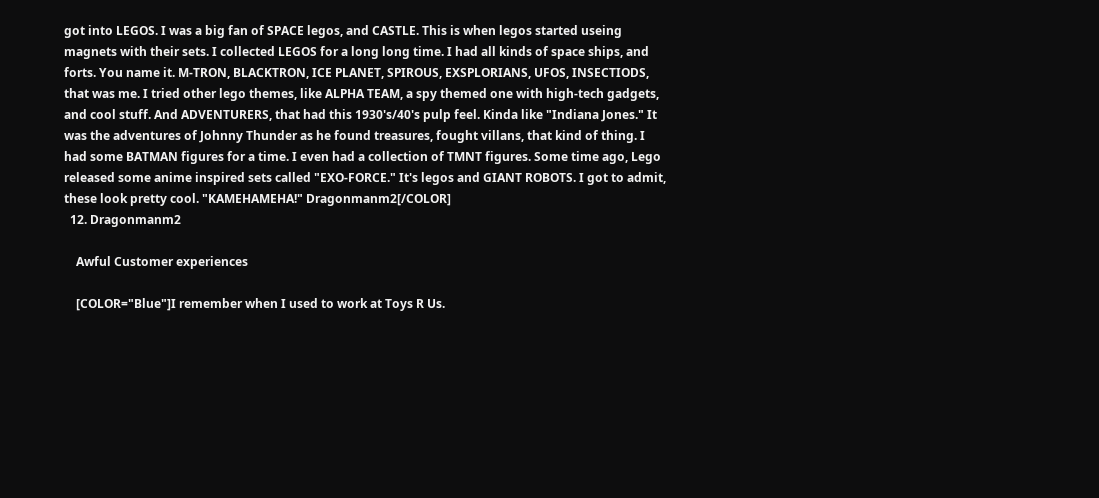got into LEGOS. I was a big fan of SPACE legos, and CASTLE. This is when legos started useing magnets with their sets. I collected LEGOS for a long long time. I had all kinds of space ships, and forts. You name it. M-TRON, BLACKTRON, ICE PLANET, SPIROUS, EXSPLORIANS, UFOS, INSECTIODS, that was me. I tried other lego themes, like ALPHA TEAM, a spy themed one with high-tech gadgets, and cool stuff. And ADVENTURERS, that had this 1930's/40's pulp feel. Kinda like "Indiana Jones." It was the adventures of Johnny Thunder as he found treasures, fought villans, that kind of thing. I had some BATMAN figures for a time. I even had a collection of TMNT figures. Some time ago, Lego released some anime inspired sets called "EXO-FORCE." It's legos and GIANT ROBOTS. I got to admit, these look pretty cool. "KAMEHAMEHA!" Dragonmanm2[/COLOR]
  12. Dragonmanm2

    Awful Customer experiences

    [COLOR="Blue"]I remember when I used to work at Toys R Us.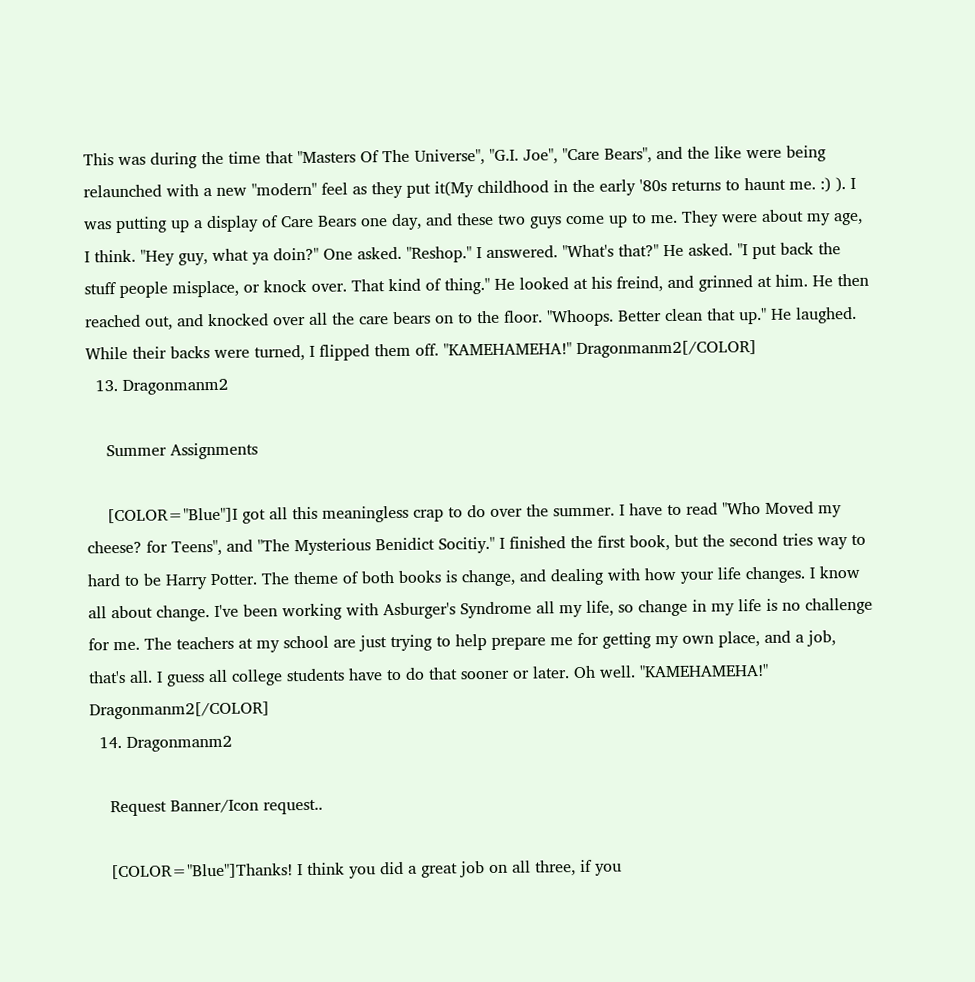This was during the time that "Masters Of The Universe", "G.I. Joe", "Care Bears", and the like were being relaunched with a new "modern" feel as they put it(My childhood in the early '80s returns to haunt me. :) ). I was putting up a display of Care Bears one day, and these two guys come up to me. They were about my age, I think. "Hey guy, what ya doin?" One asked. "Reshop." I answered. "What's that?" He asked. "I put back the stuff people misplace, or knock over. That kind of thing." He looked at his freind, and grinned at him. He then reached out, and knocked over all the care bears on to the floor. "Whoops. Better clean that up." He laughed. While their backs were turned, I flipped them off. "KAMEHAMEHA!" Dragonmanm2[/COLOR]
  13. Dragonmanm2

    Summer Assignments

    [COLOR="Blue"]I got all this meaningless crap to do over the summer. I have to read "Who Moved my cheese? for Teens", and "The Mysterious Benidict Socitiy." I finished the first book, but the second tries way to hard to be Harry Potter. The theme of both books is change, and dealing with how your life changes. I know all about change. I've been working with Asburger's Syndrome all my life, so change in my life is no challenge for me. The teachers at my school are just trying to help prepare me for getting my own place, and a job, that's all. I guess all college students have to do that sooner or later. Oh well. "KAMEHAMEHA!" Dragonmanm2[/COLOR]
  14. Dragonmanm2

    Request Banner/Icon request..

    [COLOR="Blue"]Thanks! I think you did a great job on all three, if you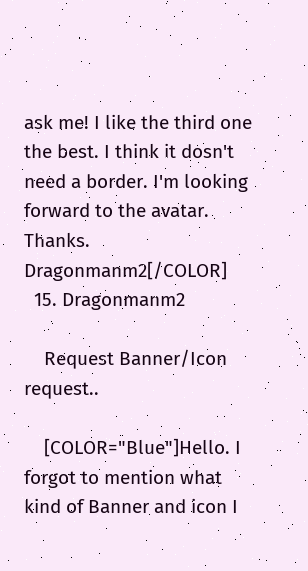ask me! I like the third one the best. I think it dosn't need a border. I'm looking forward to the avatar. Thanks. Dragonmanm2[/COLOR]
  15. Dragonmanm2

    Request Banner/Icon request..

    [COLOR="Blue"]Hello. I forgot to mention what kind of Banner and icon I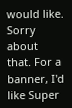would like. Sorry about that. For a banner, I'd like Super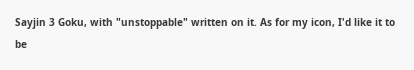Sayjin 3 Goku, with "unstoppable" written on it. As for my icon, I'd like it to be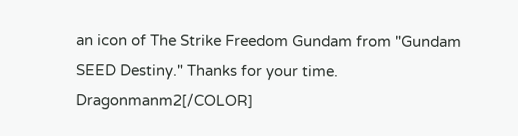an icon of The Strike Freedom Gundam from "Gundam SEED Destiny." Thanks for your time. Dragonmanm2[/COLOR]